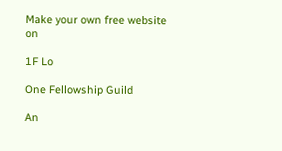Make your own free website on

1F Lo

One Fellowship Guild

An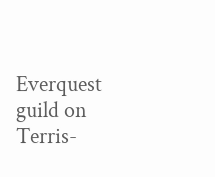Everquest guild on Terris-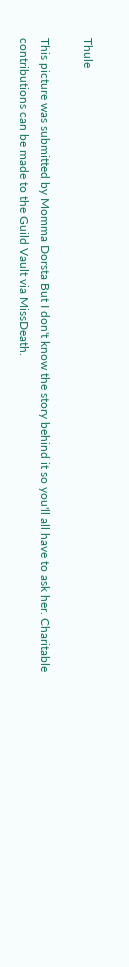Thule

This picture was submitted by Momma Dorsta But I don't know the story behind it so you'll all have to ask her. Charitable contributions can be made to the Guild Vault via MissDeath.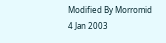Modified By Morromid 4 Jan 2003